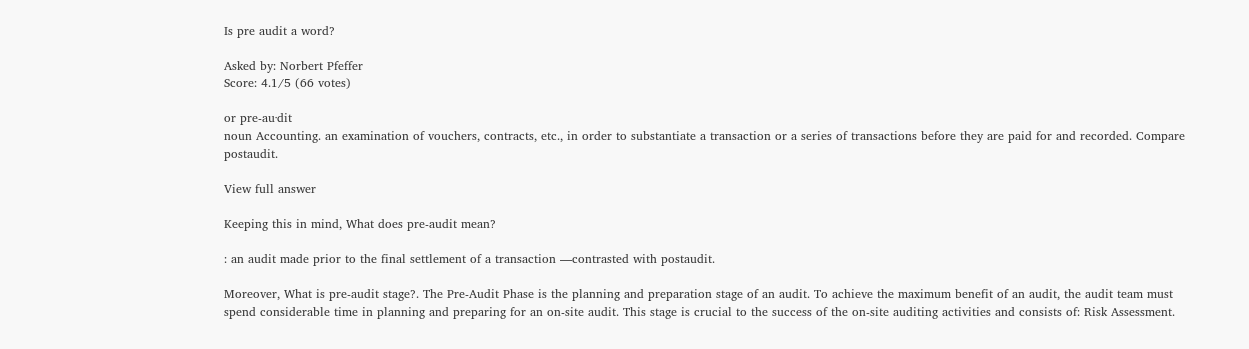Is pre audit a word?

Asked by: Norbert Pfeffer
Score: 4.1/5 (66 votes)

or pre-au·dit
noun Accounting. an examination of vouchers, contracts, etc., in order to substantiate a transaction or a series of transactions before they are paid for and recorded. Compare postaudit.

View full answer

Keeping this in mind, What does pre-audit mean?

: an audit made prior to the final settlement of a transaction —contrasted with postaudit.

Moreover, What is pre-audit stage?. The Pre-Audit Phase is the planning and preparation stage of an audit. To achieve the maximum benefit of an audit, the audit team must spend considerable time in planning and preparing for an on-site audit. This stage is crucial to the success of the on-site auditing activities and consists of: Risk Assessment.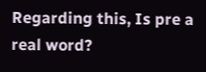Regarding this, Is pre a real word?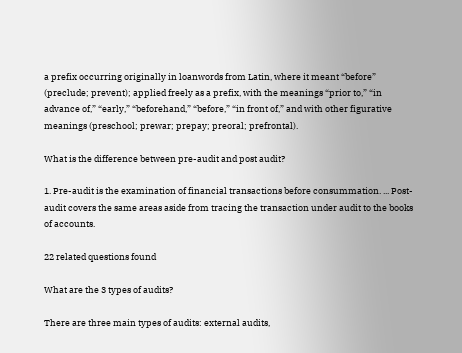a prefix occurring originally in loanwords from Latin, where it meant “before” (preclude; prevent); applied freely as a prefix, with the meanings “prior to,” “in advance of,” “early,” “beforehand,” “before,” “in front of,” and with other figurative meanings (preschool; prewar; prepay; preoral; prefrontal).

What is the difference between pre-audit and post audit?

1. Pre-audit is the examination of financial transactions before consummation. ... Post-audit covers the same areas aside from tracing the transaction under audit to the books of accounts.

22 related questions found

What are the 3 types of audits?

There are three main types of audits: external audits,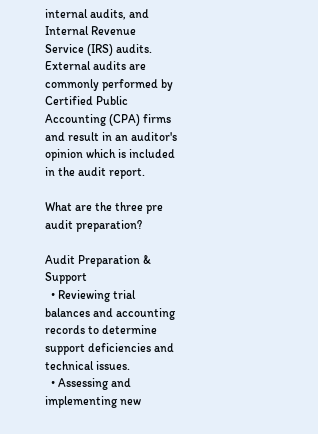internal audits, and Internal Revenue Service (IRS) audits. External audits are commonly performed by Certified Public Accounting (CPA) firms and result in an auditor's opinion which is included in the audit report.

What are the three pre audit preparation?

Audit Preparation & Support
  • Reviewing trial balances and accounting records to determine support deficiencies and technical issues.
  • Assessing and implementing new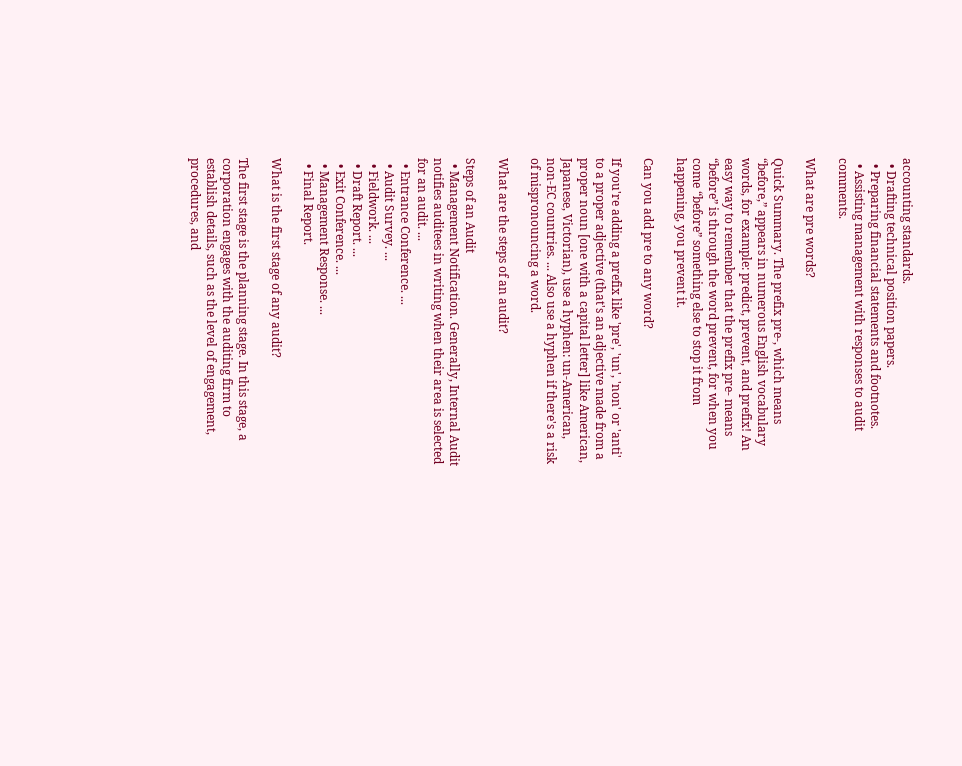accounting standards.
  • Drafting technical position papers.
  • Preparing financial statements and footnotes.
  • Assisting management with responses to audit comments.

What are pre words?

Quick Summary. The prefix pre-, which means “before,” appears in numerous English vocabulary words, for example: predict, prevent, and prefix! An easy way to remember that the prefix pre- means “before” is through the word prevent, for when you come “before” something else to stop it from happening, you prevent it.

Can you add pre to any word?

If you're adding a prefix like 'pre', 'un', 'non' or 'anti' to a proper adjective (that's an adjective made from a proper noun [one with a capital letter] like American, Japanese, Victorian), use a hyphen: un-American, non-EC countries. ... Also use a hyphen if there's a risk of mispronouncing a word.

What are the steps of an audit?

Steps of an Audit
  • Management Notification. Generally, Internal Audit notifies auditees in writing when their area is selected for an audit. ...
  • Entrance Conference. ...
  • Audit Survey. ...
  • Fieldwork. ...
  • Draft Report. ...
  • Exit Conference. ...
  • Management Response. ...
  • Final Report.

What is the first stage of any audit?

The first stage is the planning stage. In this stage, a corporation engages with the auditing firm to establish details, such as the level of engagement, procedures, and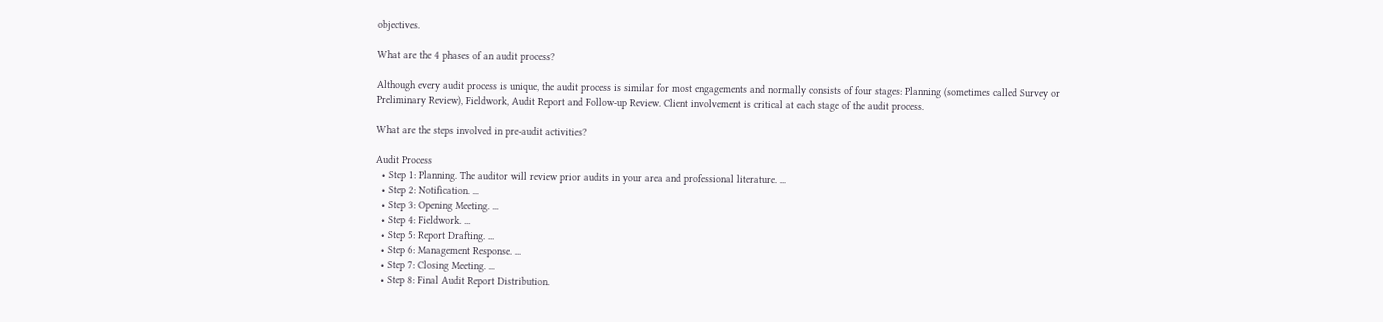objectives.

What are the 4 phases of an audit process?

Although every audit process is unique, the audit process is similar for most engagements and normally consists of four stages: Planning (sometimes called Survey or Preliminary Review), Fieldwork, Audit Report and Follow-up Review. Client involvement is critical at each stage of the audit process.

What are the steps involved in pre-audit activities?

Audit Process
  • Step 1: Planning. The auditor will review prior audits in your area and professional literature. ...
  • Step 2: Notification. ...
  • Step 3: Opening Meeting. ...
  • Step 4: Fieldwork. ...
  • Step 5: Report Drafting. ...
  • Step 6: Management Response. ...
  • Step 7: Closing Meeting. ...
  • Step 8: Final Audit Report Distribution.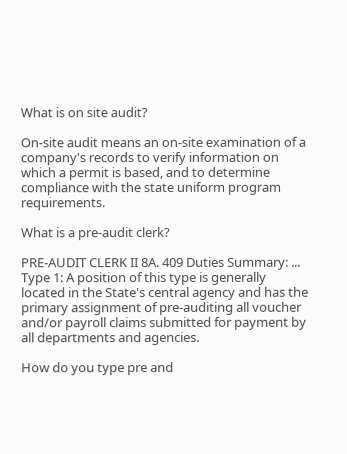What is on site audit?

On-site audit means an on-site examination of a company's records to verify information on which a permit is based, and to determine compliance with the state uniform program requirements.

What is a pre-audit clerk?

PRE-AUDIT CLERK II 8A. 409 Duties Summary: ... Type 1: A position of this type is generally located in the State's central agency and has the primary assignment of pre-auditing all voucher and/or payroll claims submitted for payment by all departments and agencies.

How do you type pre and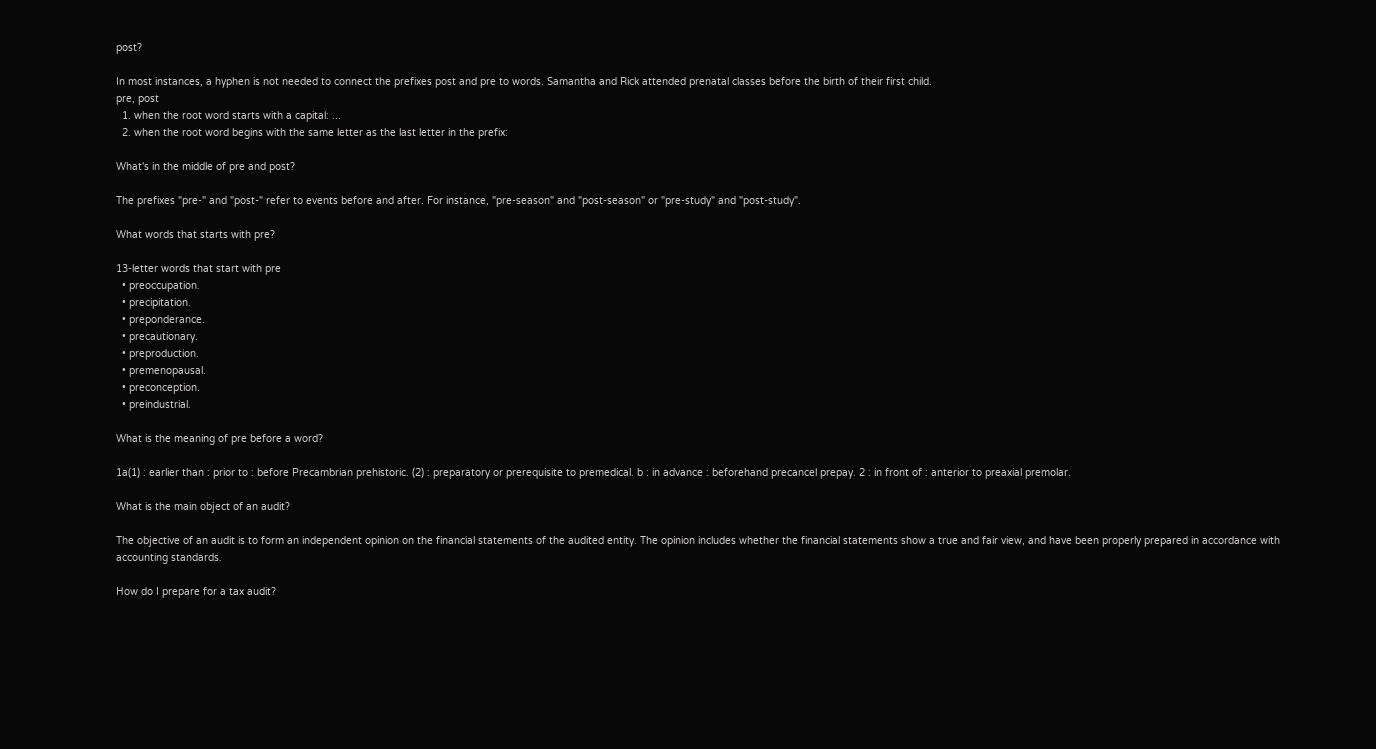post?

In most instances, a hyphen is not needed to connect the prefixes post and pre to words. Samantha and Rick attended prenatal classes before the birth of their first child.
pre, post
  1. when the root word starts with a capital: ...
  2. when the root word begins with the same letter as the last letter in the prefix:

What's in the middle of pre and post?

The prefixes "pre-" and "post-" refer to events before and after. For instance, "pre-season" and "post-season" or "pre-study" and "post-study".

What words that starts with pre?

13-letter words that start with pre
  • preoccupation.
  • precipitation.
  • preponderance.
  • precautionary.
  • preproduction.
  • premenopausal.
  • preconception.
  • preindustrial.

What is the meaning of pre before a word?

1a(1) : earlier than : prior to : before Precambrian prehistoric. (2) : preparatory or prerequisite to premedical. b : in advance : beforehand precancel prepay. 2 : in front of : anterior to preaxial premolar.

What is the main object of an audit?

The objective of an audit is to form an independent opinion on the financial statements of the audited entity. The opinion includes whether the financial statements show a true and fair view, and have been properly prepared in accordance with accounting standards.

How do I prepare for a tax audit?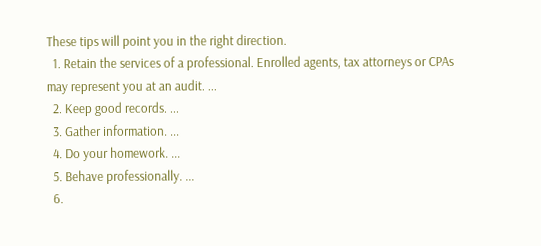These tips will point you in the right direction.
  1. Retain the services of a professional. Enrolled agents, tax attorneys or CPAs may represent you at an audit. ...
  2. Keep good records. ...
  3. Gather information. ...
  4. Do your homework. ...
  5. Behave professionally. ...
  6.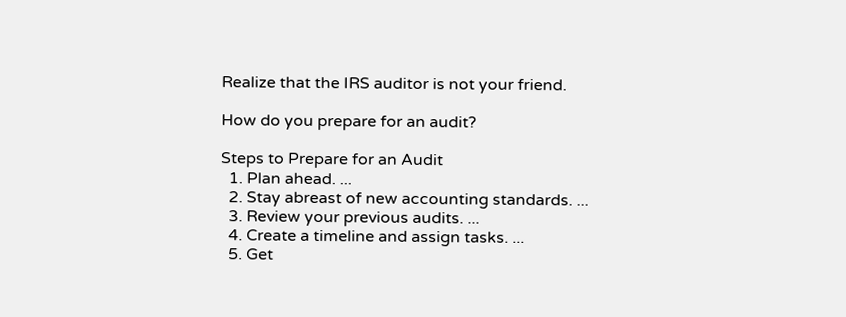Realize that the IRS auditor is not your friend.

How do you prepare for an audit?

Steps to Prepare for an Audit
  1. Plan ahead. ...
  2. Stay abreast of new accounting standards. ...
  3. Review your previous audits. ...
  4. Create a timeline and assign tasks. ...
  5. Get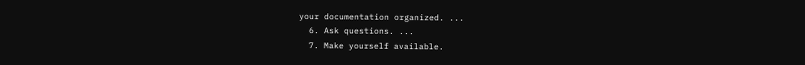your documentation organized. ...
  6. Ask questions. ...
  7. Make yourself available.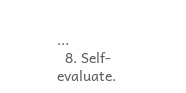...
  8. Self-evaluate.